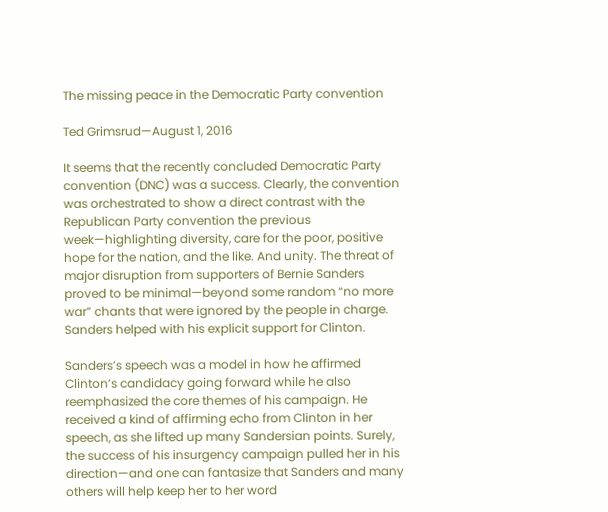The missing peace in the Democratic Party convention

Ted Grimsrud—August 1, 2016

It seems that the recently concluded Democratic Party convention (DNC) was a success. Clearly, the convention was orchestrated to show a direct contrast with the Republican Party convention the previous week—highlighting diversity, care for the poor, positive hope for the nation, and the like. And unity. The threat of major disruption from supporters of Bernie Sanders proved to be minimal—beyond some random “no more war” chants that were ignored by the people in charge. Sanders helped with his explicit support for Clinton.

Sanders’s speech was a model in how he affirmed Clinton’s candidacy going forward while he also reemphasized the core themes of his campaign. He received a kind of affirming echo from Clinton in her speech, as she lifted up many Sandersian points. Surely, the success of his insurgency campaign pulled her in his direction—and one can fantasize that Sanders and many others will help keep her to her word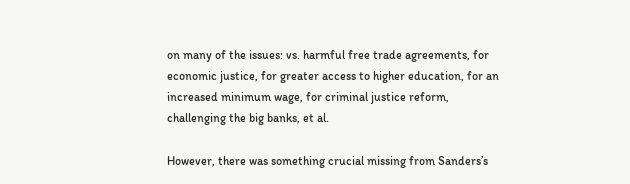on many of the issues: vs. harmful free trade agreements, for economic justice, for greater access to higher education, for an increased minimum wage, for criminal justice reform, challenging the big banks, et al.

However, there was something crucial missing from Sanders’s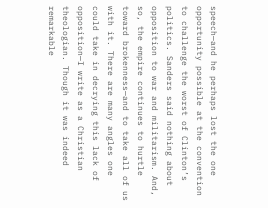speech—and he perhaps lost the one opportunity possible at the convention to challenge the worst of Clinton’s politics. Sanders said nothing about opposition to war and militarism. And, so, the empire continues to hurtle toward brokenness—and to take all of us with it. There are many angles one could take in decrying this lack of opposition—I write as a Christian theologian. Though it was indeed remarkable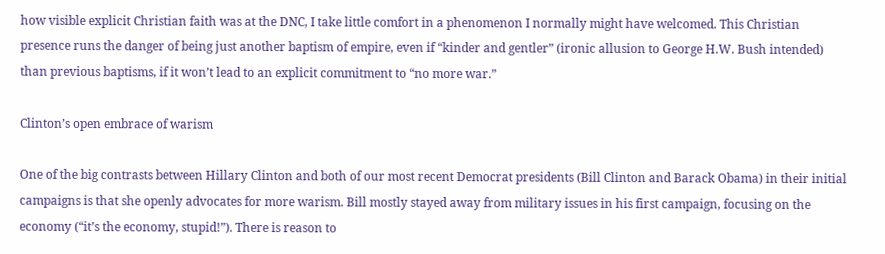how visible explicit Christian faith was at the DNC, I take little comfort in a phenomenon I normally might have welcomed. This Christian presence runs the danger of being just another baptism of empire, even if “kinder and gentler” (ironic allusion to George H.W. Bush intended) than previous baptisms, if it won’t lead to an explicit commitment to “no more war.”

Clinton’s open embrace of warism

One of the big contrasts between Hillary Clinton and both of our most recent Democrat presidents (Bill Clinton and Barack Obama) in their initial campaigns is that she openly advocates for more warism. Bill mostly stayed away from military issues in his first campaign, focusing on the economy (“it’s the economy, stupid!”). There is reason to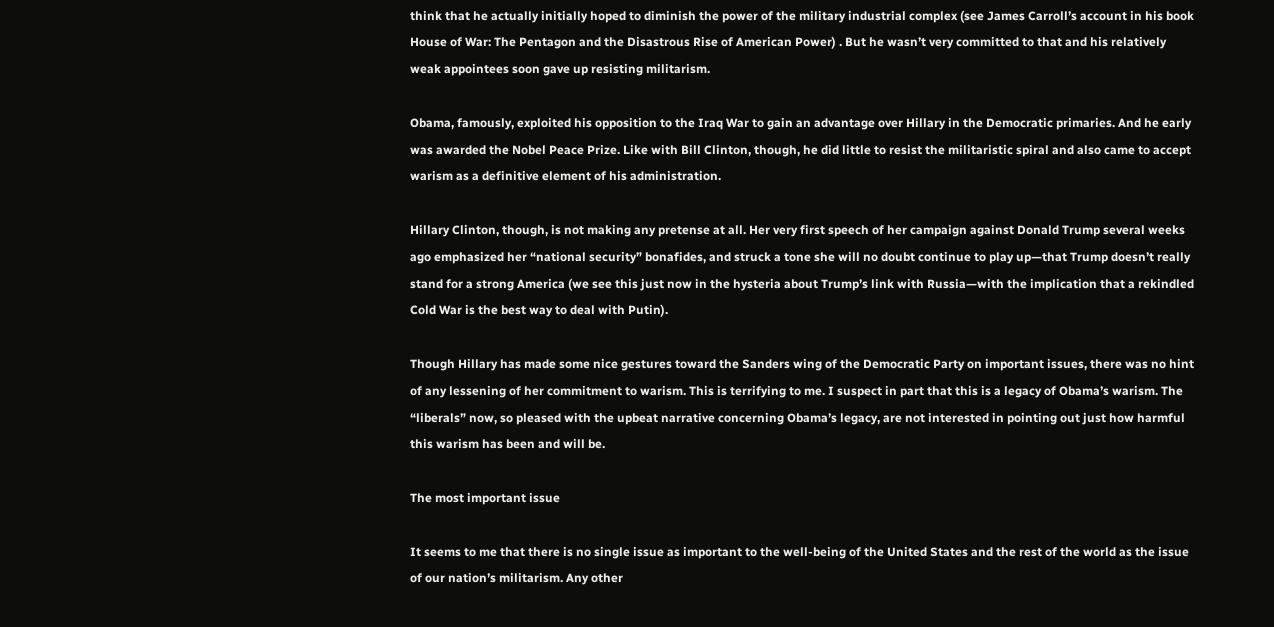think that he actually initially hoped to diminish the power of the military industrial complex (see James Carroll’s account in his book House of War: The Pentagon and the Disastrous Rise of American Power) . But he wasn’t very committed to that and his relatively weak appointees soon gave up resisting militarism.

Obama, famously, exploited his opposition to the Iraq War to gain an advantage over Hillary in the Democratic primaries. And he early was awarded the Nobel Peace Prize. Like with Bill Clinton, though, he did little to resist the militaristic spiral and also came to accept warism as a definitive element of his administration.

Hillary Clinton, though, is not making any pretense at all. Her very first speech of her campaign against Donald Trump several weeks ago emphasized her “national security” bonafides, and struck a tone she will no doubt continue to play up—that Trump doesn’t really stand for a strong America (we see this just now in the hysteria about Trump’s link with Russia—with the implication that a rekindled Cold War is the best way to deal with Putin).

Though Hillary has made some nice gestures toward the Sanders wing of the Democratic Party on important issues, there was no hint of any lessening of her commitment to warism. This is terrifying to me. I suspect in part that this is a legacy of Obama’s warism. The “liberals” now, so pleased with the upbeat narrative concerning Obama’s legacy, are not interested in pointing out just how harmful this warism has been and will be.

The most important issue

It seems to me that there is no single issue as important to the well-being of the United States and the rest of the world as the issue of our nation’s militarism. Any other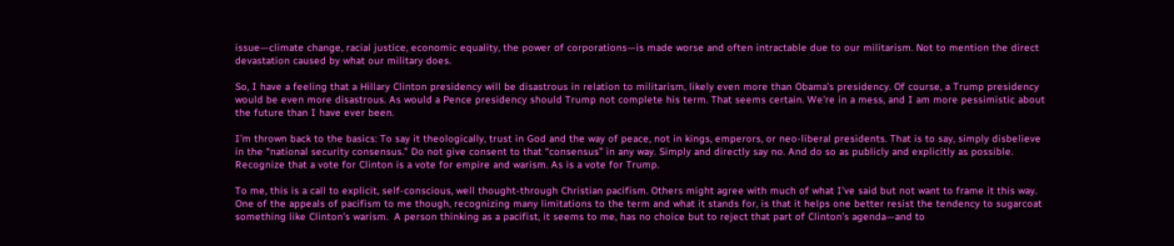issue—climate change, racial justice, economic equality, the power of corporations—is made worse and often intractable due to our militarism. Not to mention the direct devastation caused by what our military does.

So, I have a feeling that a Hillary Clinton presidency will be disastrous in relation to militarism, likely even more than Obama’s presidency. Of course, a Trump presidency would be even more disastrous. As would a Pence presidency should Trump not complete his term. That seems certain. We’re in a mess, and I am more pessimistic about the future than I have ever been.

I’m thrown back to the basics: To say it theologically, trust in God and the way of peace, not in kings, emperors, or neo-liberal presidents. That is to say, simply disbelieve in the “national security consensus.” Do not give consent to that “consensus” in any way. Simply and directly say no. And do so as publicly and explicitly as possible. Recognize that a vote for Clinton is a vote for empire and warism. As is a vote for Trump.

To me, this is a call to explicit, self-conscious, well thought-through Christian pacifism. Others might agree with much of what I’ve said but not want to frame it this way. One of the appeals of pacifism to me though, recognizing many limitations to the term and what it stands for, is that it helps one better resist the tendency to sugarcoat something like Clinton’s warism.  A person thinking as a pacifist, it seems to me, has no choice but to reject that part of Clinton’s agenda—and to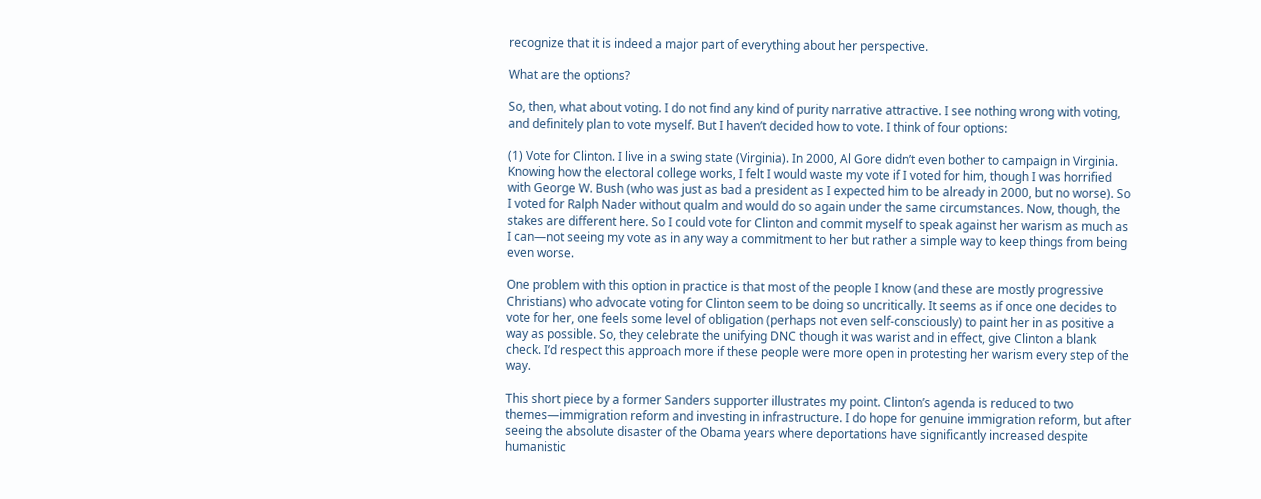recognize that it is indeed a major part of everything about her perspective.

What are the options?

So, then, what about voting. I do not find any kind of purity narrative attractive. I see nothing wrong with voting, and definitely plan to vote myself. But I haven’t decided how to vote. I think of four options:

(1) Vote for Clinton. I live in a swing state (Virginia). In 2000, Al Gore didn’t even bother to campaign in Virginia. Knowing how the electoral college works, I felt I would waste my vote if I voted for him, though I was horrified with George W. Bush (who was just as bad a president as I expected him to be already in 2000, but no worse). So I voted for Ralph Nader without qualm and would do so again under the same circumstances. Now, though, the stakes are different here. So I could vote for Clinton and commit myself to speak against her warism as much as I can—not seeing my vote as in any way a commitment to her but rather a simple way to keep things from being even worse.

One problem with this option in practice is that most of the people I know (and these are mostly progressive Christians) who advocate voting for Clinton seem to be doing so uncritically. It seems as if once one decides to vote for her, one feels some level of obligation (perhaps not even self-consciously) to paint her in as positive a way as possible. So, they celebrate the unifying DNC though it was warist and in effect, give Clinton a blank check. I’d respect this approach more if these people were more open in protesting her warism every step of the way.

This short piece by a former Sanders supporter illustrates my point. Clinton’s agenda is reduced to two themes—immigration reform and investing in infrastructure. I do hope for genuine immigration reform, but after seeing the absolute disaster of the Obama years where deportations have significantly increased despite humanistic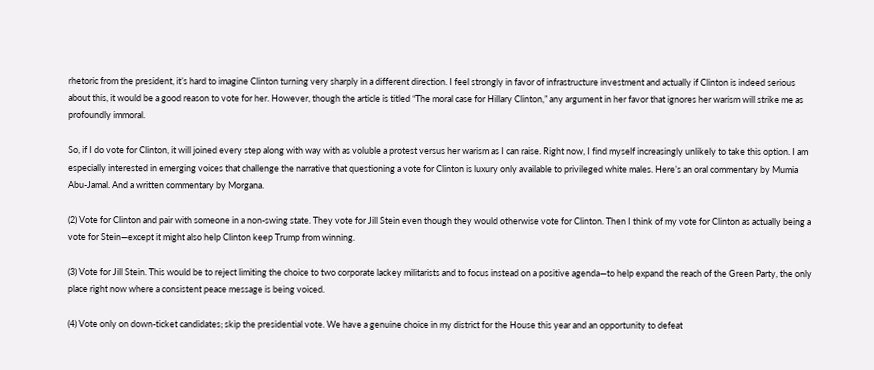rhetoric from the president, it’s hard to imagine Clinton turning very sharply in a different direction. I feel strongly in favor of infrastructure investment and actually if Clinton is indeed serious about this, it would be a good reason to vote for her. However, though the article is titled “The moral case for Hillary Clinton,” any argument in her favor that ignores her warism will strike me as profoundly immoral.

So, if I do vote for Clinton, it will joined every step along with way with as voluble a protest versus her warism as I can raise. Right now, I find myself increasingly unlikely to take this option. I am especially interested in emerging voices that challenge the narrative that questioning a vote for Clinton is luxury only available to privileged white males. Here’s an oral commentary by Mumia Abu-Jamal. And a written commentary by Morgana.

(2) Vote for Clinton and pair with someone in a non-swing state. They vote for Jill Stein even though they would otherwise vote for Clinton. Then I think of my vote for Clinton as actually being a vote for Stein—except it might also help Clinton keep Trump from winning.

(3) Vote for Jill Stein. This would be to reject limiting the choice to two corporate lackey militarists and to focus instead on a positive agenda—to help expand the reach of the Green Party, the only place right now where a consistent peace message is being voiced.

(4) Vote only on down-ticket candidates; skip the presidential vote. We have a genuine choice in my district for the House this year and an opportunity to defeat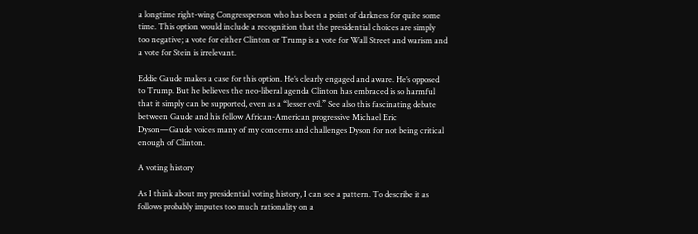a longtime right-wing Congressperson who has been a point of darkness for quite some time. This option would include a recognition that the presidential choices are simply too negative; a vote for either Clinton or Trump is a vote for Wall Street and warism and a vote for Stein is irrelevant.

Eddie Gaude makes a case for this option. He’s clearly engaged and aware. He’s opposed to Trump. But he believes the neo-liberal agenda Clinton has embraced is so harmful that it simply can be supported, even as a “lesser evil.” See also this fascinating debate between Gaude and his fellow African-American progressive Michael Eric Dyson—Gaude voices many of my concerns and challenges Dyson for not being critical enough of Clinton.

A voting history

As I think about my presidential voting history, I can see a pattern. To describe it as follows probably imputes too much rationality on a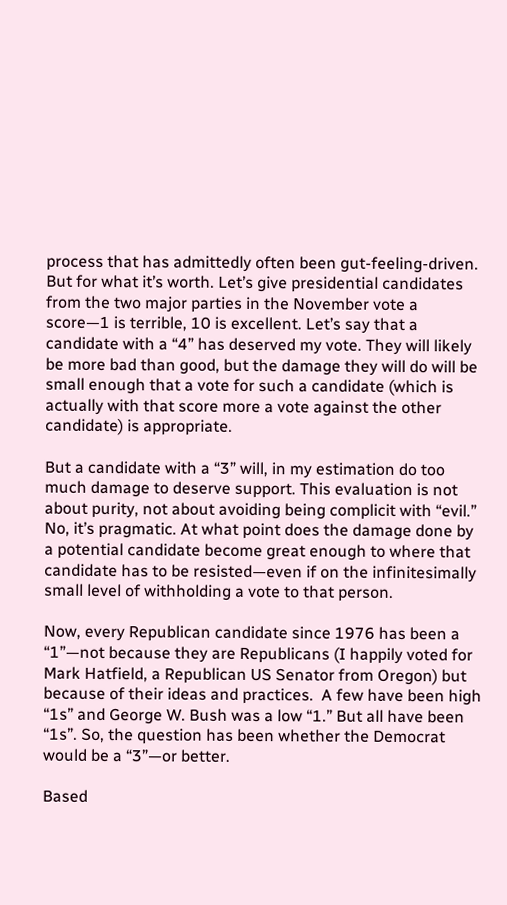process that has admittedly often been gut-feeling-driven. But for what it’s worth. Let’s give presidential candidates from the two major parties in the November vote a score—1 is terrible, 10 is excellent. Let’s say that a candidate with a “4” has deserved my vote. They will likely be more bad than good, but the damage they will do will be small enough that a vote for such a candidate (which is actually with that score more a vote against the other candidate) is appropriate.

But a candidate with a “3” will, in my estimation do too much damage to deserve support. This evaluation is not about purity, not about avoiding being complicit with “evil.” No, it’s pragmatic. At what point does the damage done by a potential candidate become great enough to where that candidate has to be resisted—even if on the infinitesimally small level of withholding a vote to that person.

Now, every Republican candidate since 1976 has been a “1”—not because they are Republicans (I happily voted for Mark Hatfield, a Republican US Senator from Oregon) but because of their ideas and practices.  A few have been high “1s” and George W. Bush was a low “1.” But all have been “1s”. So, the question has been whether the Democrat would be a “3”—or better.

Based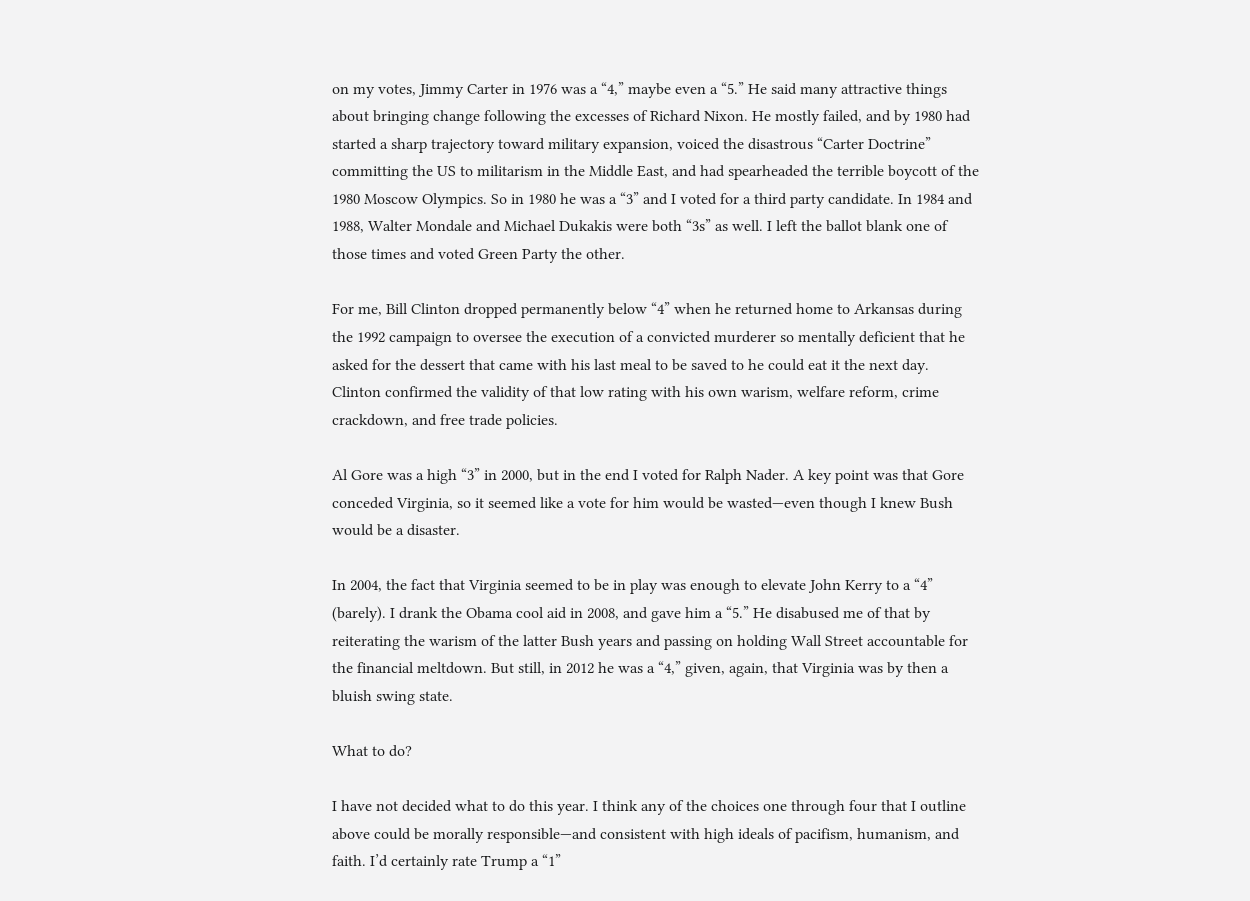on my votes, Jimmy Carter in 1976 was a “4,” maybe even a “5.” He said many attractive things about bringing change following the excesses of Richard Nixon. He mostly failed, and by 1980 had started a sharp trajectory toward military expansion, voiced the disastrous “Carter Doctrine” committing the US to militarism in the Middle East, and had spearheaded the terrible boycott of the 1980 Moscow Olympics. So in 1980 he was a “3” and I voted for a third party candidate. In 1984 and 1988, Walter Mondale and Michael Dukakis were both “3s” as well. I left the ballot blank one of those times and voted Green Party the other.

For me, Bill Clinton dropped permanently below “4” when he returned home to Arkansas during the 1992 campaign to oversee the execution of a convicted murderer so mentally deficient that he asked for the dessert that came with his last meal to be saved to he could eat it the next day. Clinton confirmed the validity of that low rating with his own warism, welfare reform, crime crackdown, and free trade policies.

Al Gore was a high “3” in 2000, but in the end I voted for Ralph Nader. A key point was that Gore conceded Virginia, so it seemed like a vote for him would be wasted—even though I knew Bush would be a disaster.

In 2004, the fact that Virginia seemed to be in play was enough to elevate John Kerry to a “4” (barely). I drank the Obama cool aid in 2008, and gave him a “5.” He disabused me of that by reiterating the warism of the latter Bush years and passing on holding Wall Street accountable for the financial meltdown. But still, in 2012 he was a “4,” given, again, that Virginia was by then a bluish swing state.

What to do?

I have not decided what to do this year. I think any of the choices one through four that I outline above could be morally responsible—and consistent with high ideals of pacifism, humanism, and faith. I’d certainly rate Trump a “1”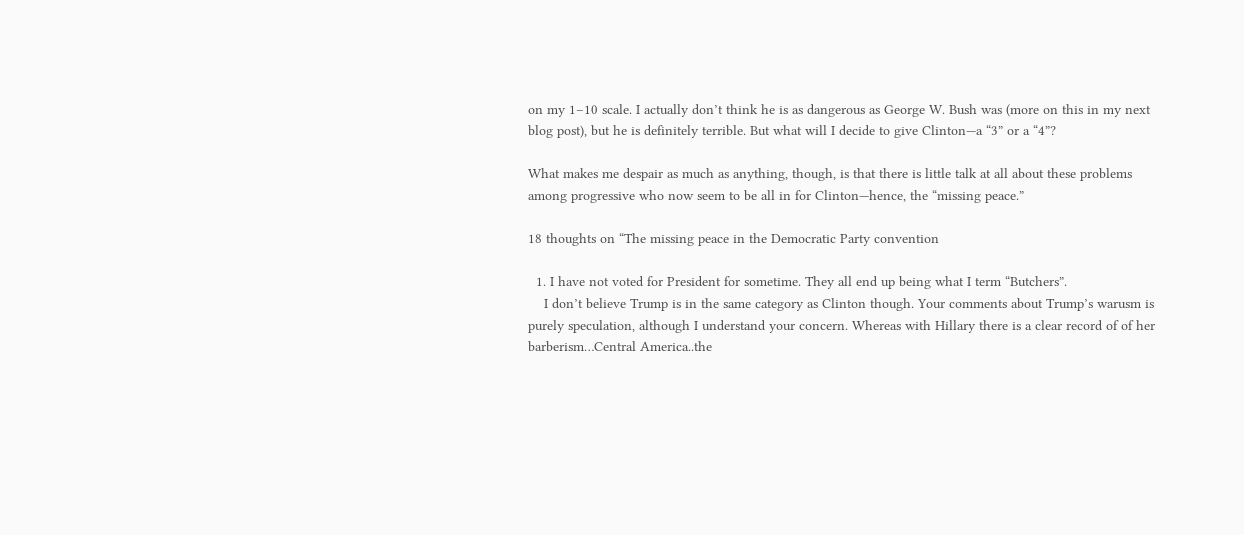on my 1–10 scale. I actually don’t think he is as dangerous as George W. Bush was (more on this in my next blog post), but he is definitely terrible. But what will I decide to give Clinton—a “3” or a “4”?

What makes me despair as much as anything, though, is that there is little talk at all about these problems among progressive who now seem to be all in for Clinton—hence, the “missing peace.”

18 thoughts on “The missing peace in the Democratic Party convention

  1. I have not voted for President for sometime. They all end up being what I term “Butchers”.
    I don’t believe Trump is in the same category as Clinton though. Your comments about Trump’s warusm is purely speculation, although I understand your concern. Whereas with Hillary there is a clear record of of her barberism…Central America..the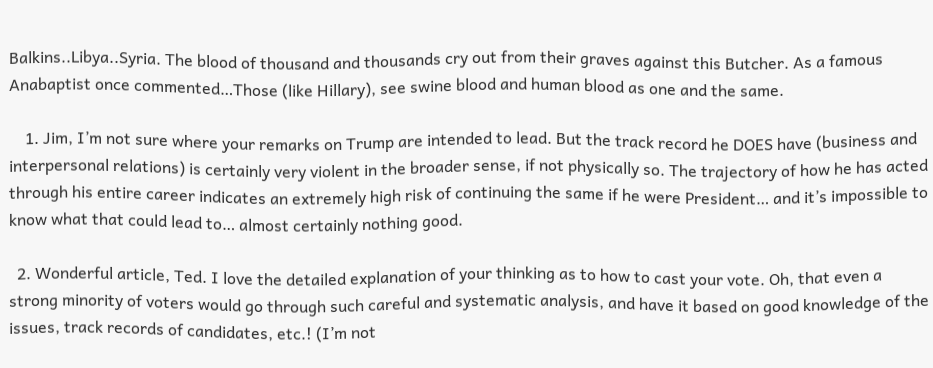Balkins..Libya..Syria. The blood of thousand and thousands cry out from their graves against this Butcher. As a famous Anabaptist once commented…Those (like Hillary), see swine blood and human blood as one and the same.

    1. Jim, I’m not sure where your remarks on Trump are intended to lead. But the track record he DOES have (business and interpersonal relations) is certainly very violent in the broader sense, if not physically so. The trajectory of how he has acted through his entire career indicates an extremely high risk of continuing the same if he were President… and it’s impossible to know what that could lead to… almost certainly nothing good.

  2. Wonderful article, Ted. I love the detailed explanation of your thinking as to how to cast your vote. Oh, that even a strong minority of voters would go through such careful and systematic analysis, and have it based on good knowledge of the issues, track records of candidates, etc.! (I’m not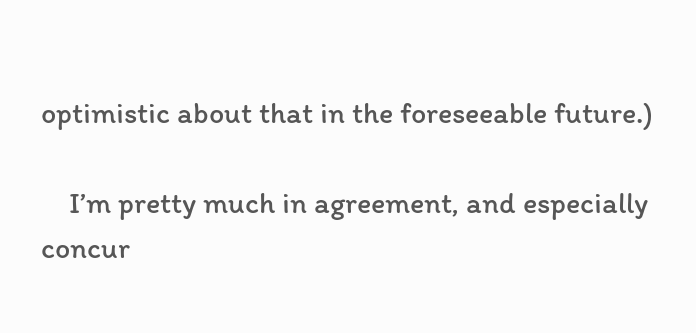optimistic about that in the foreseeable future.)

    I’m pretty much in agreement, and especially concur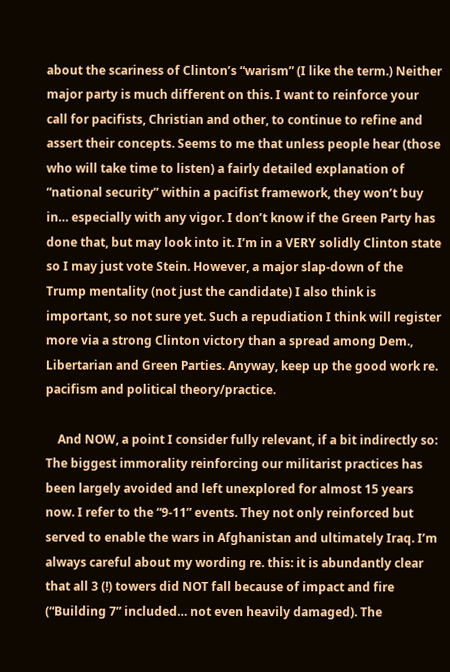about the scariness of Clinton’s “warism” (I like the term.) Neither major party is much different on this. I want to reinforce your call for pacifists, Christian and other, to continue to refine and assert their concepts. Seems to me that unless people hear (those who will take time to listen) a fairly detailed explanation of “national security” within a pacifist framework, they won’t buy in… especially with any vigor. I don’t know if the Green Party has done that, but may look into it. I’m in a VERY solidly Clinton state so I may just vote Stein. However, a major slap-down of the Trump mentality (not just the candidate) I also think is important, so not sure yet. Such a repudiation I think will register more via a strong Clinton victory than a spread among Dem., Libertarian and Green Parties. Anyway, keep up the good work re. pacifism and political theory/practice.

    And NOW, a point I consider fully relevant, if a bit indirectly so: The biggest immorality reinforcing our militarist practices has been largely avoided and left unexplored for almost 15 years now. I refer to the “9-11” events. They not only reinforced but served to enable the wars in Afghanistan and ultimately Iraq. I’m always careful about my wording re. this: it is abundantly clear that all 3 (!) towers did NOT fall because of impact and fire (“Building 7” included… not even heavily damaged). The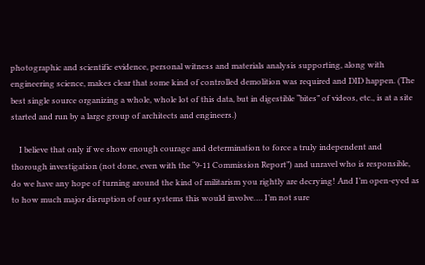photographic and scientific evidence, personal witness and materials analysis supporting, along with engineering science, makes clear that some kind of controlled demolition was required and DID happen. (The best single source organizing a whole, whole lot of this data, but in digestible “bites” of videos, etc., is at a site started and run by a large group of architects and engineers.)

    I believe that only if we show enough courage and determination to force a truly independent and thorough investigation (not done, even with the “9-11 Commission Report”) and unravel who is responsible, do we have any hope of turning around the kind of militarism you rightly are decrying! And I’m open-eyed as to how much major disruption of our systems this would involve…. I’m not sure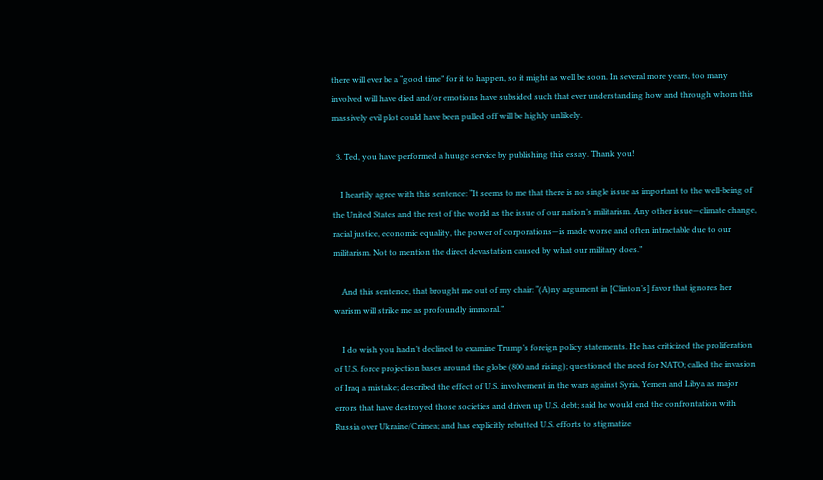there will ever be a “good time” for it to happen, so it might as well be soon. In several more years, too many involved will have died and/or emotions have subsided such that ever understanding how and through whom this massively evil plot could have been pulled off will be highly unlikely.

  3. Ted, you have performed a huuge service by publishing this essay. Thank you!

    I heartily agree with this sentence: “It seems to me that there is no single issue as important to the well-being of the United States and the rest of the world as the issue of our nation’s militarism. Any other issue—climate change, racial justice, economic equality, the power of corporations—is made worse and often intractable due to our militarism. Not to mention the direct devastation caused by what our military does.”

    And this sentence, that brought me out of my chair: “(A)ny argument in [Clinton’s] favor that ignores her warism will strike me as profoundly immoral.”

    I do wish you hadn’t declined to examine Trump’s foreign policy statements. He has criticized the proliferation of U.S. force projection bases around the globe (800 and rising); questioned the need for NATO; called the invasion of Iraq a mistake; described the effect of U.S. involvement in the wars against Syria, Yemen and Libya as major errors that have destroyed those societies and driven up U.S. debt; said he would end the confrontation with Russia over Ukraine/Crimea; and has explicitly rebutted U.S. efforts to stigmatize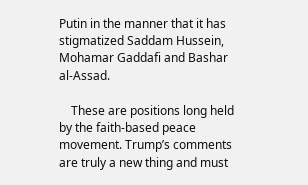Putin in the manner that it has stigmatized Saddam Hussein, Mohamar Gaddafi and Bashar al-Assad.

    These are positions long held by the faith-based peace movement. Trump’s comments are truly a new thing and must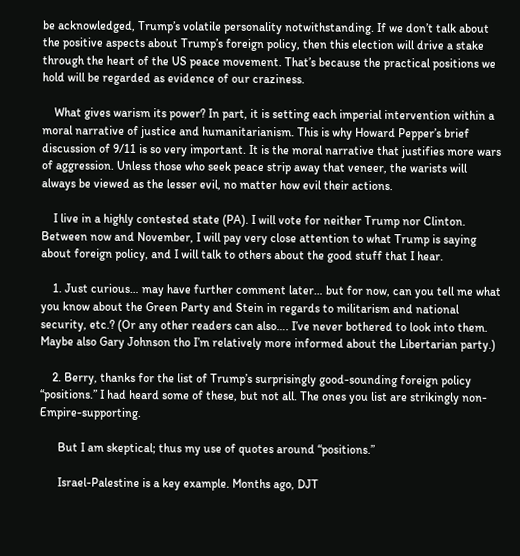be acknowledged, Trump’s volatile personality notwithstanding. If we don’t talk about the positive aspects about Trump’s foreign policy, then this election will drive a stake through the heart of the US peace movement. That’s because the practical positions we hold will be regarded as evidence of our craziness.

    What gives warism its power? In part, it is setting each imperial intervention within a moral narrative of justice and humanitarianism. This is why Howard Pepper’s brief discussion of 9/11 is so very important. It is the moral narrative that justifies more wars of aggression. Unless those who seek peace strip away that veneer, the warists will always be viewed as the lesser evil, no matter how evil their actions.

    I live in a highly contested state (PA). I will vote for neither Trump nor Clinton. Between now and November, I will pay very close attention to what Trump is saying about foreign policy, and I will talk to others about the good stuff that I hear.

    1. Just curious… may have further comment later… but for now, can you tell me what you know about the Green Party and Stein in regards to militarism and national security, etc.? (Or any other readers can also…. I’ve never bothered to look into them. Maybe also Gary Johnson tho I’m relatively more informed about the Libertarian party.)

    2. Berry, thanks for the list of Trump’s surprisingly good-sounding foreign policy “positions.” I had heard some of these, but not all. The ones you list are strikingly non-Empire-supporting.

      But I am skeptical; thus my use of quotes around “positions.”

      Israel-Palestine is a key example. Months ago, DJT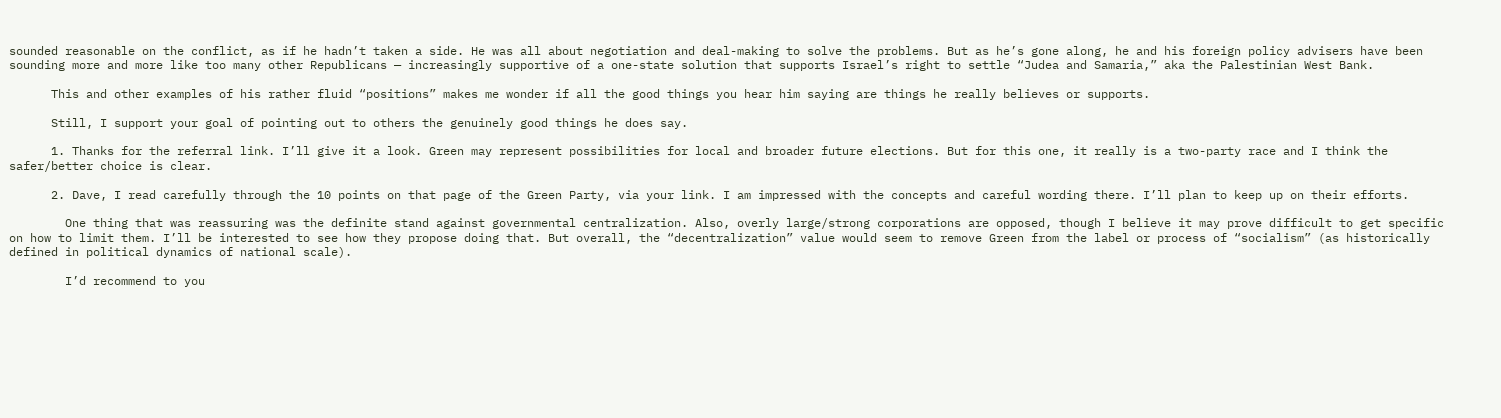sounded reasonable on the conflict, as if he hadn’t taken a side. He was all about negotiation and deal-making to solve the problems. But as he’s gone along, he and his foreign policy advisers have been sounding more and more like too many other Republicans — increasingly supportive of a one-state solution that supports Israel’s right to settle “Judea and Samaria,” aka the Palestinian West Bank.

      This and other examples of his rather fluid “positions” makes me wonder if all the good things you hear him saying are things he really believes or supports.

      Still, I support your goal of pointing out to others the genuinely good things he does say.

      1. Thanks for the referral link. I’ll give it a look. Green may represent possibilities for local and broader future elections. But for this one, it really is a two-party race and I think the safer/better choice is clear.

      2. Dave, I read carefully through the 10 points on that page of the Green Party, via your link. I am impressed with the concepts and careful wording there. I’ll plan to keep up on their efforts.

        One thing that was reassuring was the definite stand against governmental centralization. Also, overly large/strong corporations are opposed, though I believe it may prove difficult to get specific on how to limit them. I’ll be interested to see how they propose doing that. But overall, the “decentralization” value would seem to remove Green from the label or process of “socialism” (as historically defined in political dynamics of national scale).

        I’d recommend to you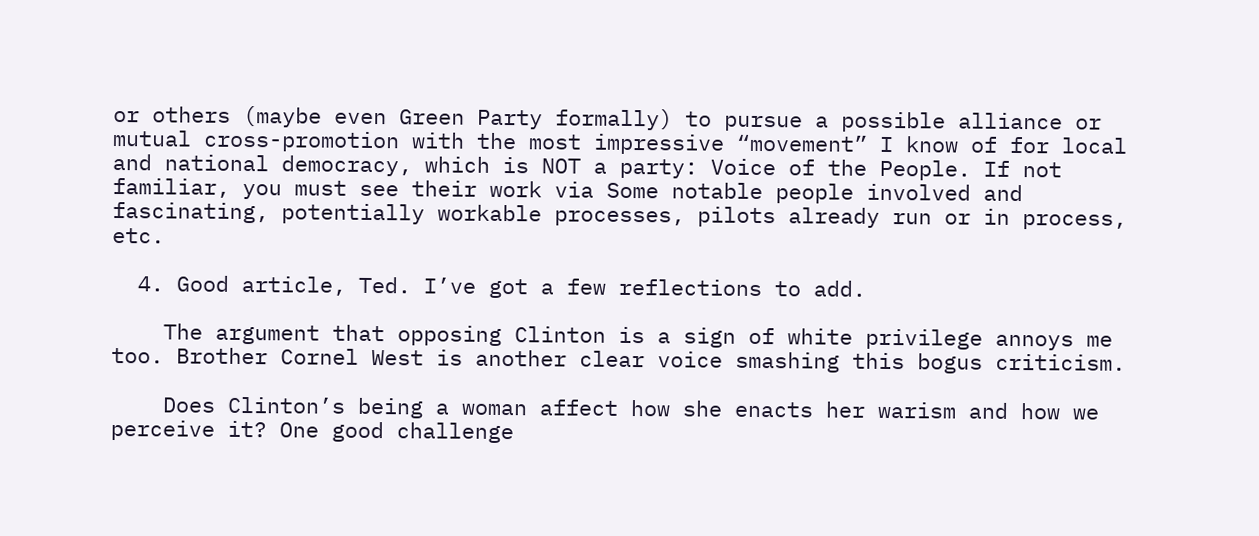or others (maybe even Green Party formally) to pursue a possible alliance or mutual cross-promotion with the most impressive “movement” I know of for local and national democracy, which is NOT a party: Voice of the People. If not familiar, you must see their work via Some notable people involved and fascinating, potentially workable processes, pilots already run or in process, etc.

  4. Good article, Ted. I’ve got a few reflections to add.

    The argument that opposing Clinton is a sign of white privilege annoys me too. Brother Cornel West is another clear voice smashing this bogus criticism.

    Does Clinton’s being a woman affect how she enacts her warism and how we perceive it? One good challenge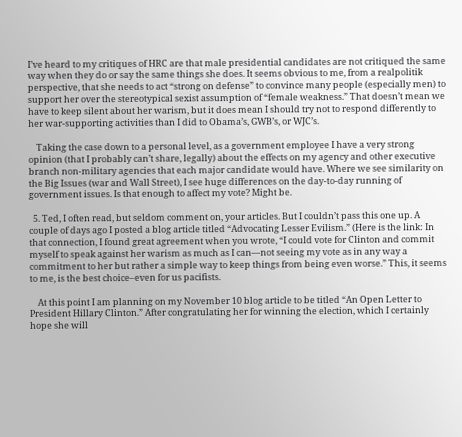I’ve heard to my critiques of HRC are that male presidential candidates are not critiqued the same way when they do or say the same things she does. It seems obvious to me, from a realpolitik perspective, that she needs to act “strong on defense” to convince many people (especially men) to support her over the stereotypical sexist assumption of “female weakness.” That doesn’t mean we have to keep silent about her warism, but it does mean I should try not to respond differently to her war-supporting activities than I did to Obama’s, GWB’s, or WJC’s.

    Taking the case down to a personal level, as a government employee I have a very strong opinion (that I probably can’t share, legally) about the effects on my agency and other executive branch non-military agencies that each major candidate would have. Where we see similarity on the Big Issues (war and Wall Street), I see huge differences on the day-to-day running of government issues. Is that enough to affect my vote? Might be.

  5. Ted, I often read, but seldom comment on, your articles. But I couldn’t pass this one up. A couple of days ago I posted a blog article titled “Advocating Lesser Evilism.” (Here is the link: In that connection, I found great agreement when you wrote, “I could vote for Clinton and commit myself to speak against her warism as much as I can—not seeing my vote as in any way a commitment to her but rather a simple way to keep things from being even worse.” This, it seems to me, is the best choice–even for us pacifists.

    At this point I am planning on my November 10 blog article to be titled “An Open Letter to President Hillary Clinton.” After congratulating her for winning the election, which I certainly hope she will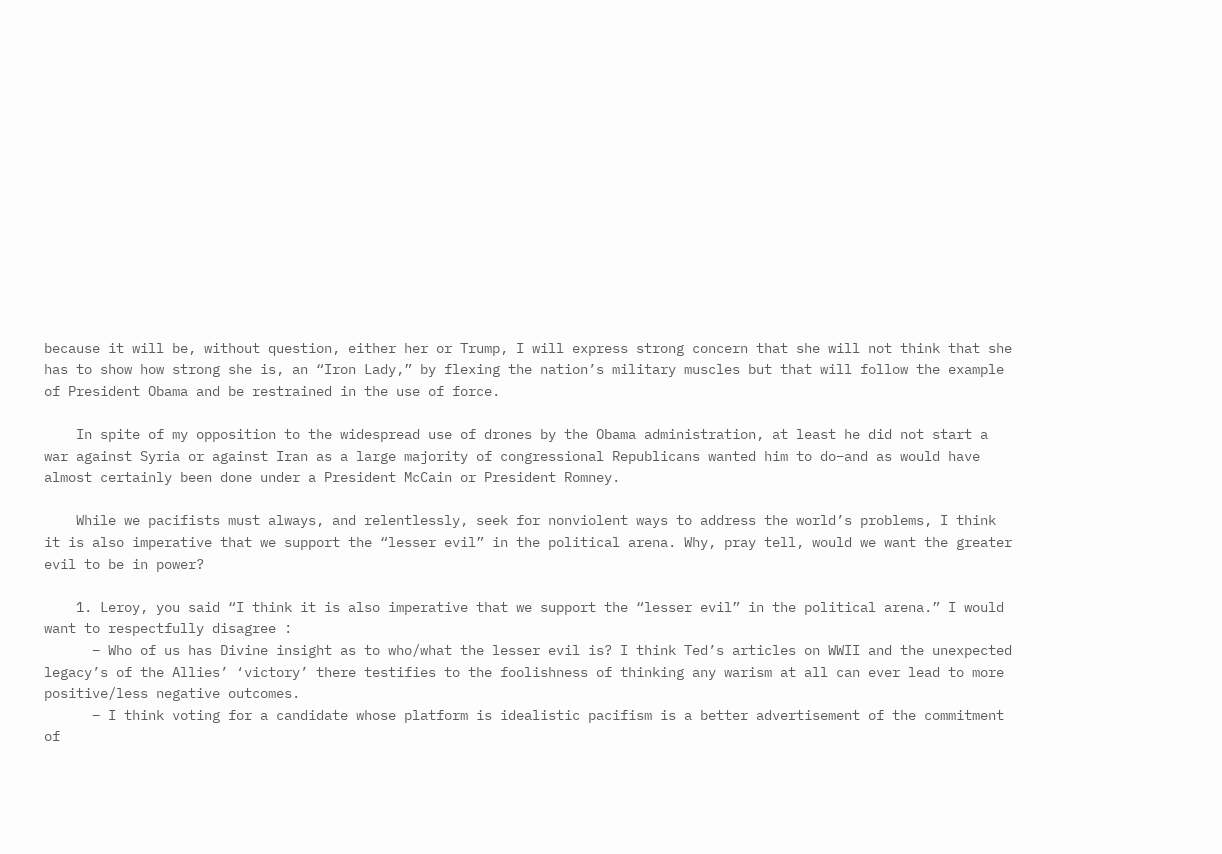because it will be, without question, either her or Trump, I will express strong concern that she will not think that she has to show how strong she is, an “Iron Lady,” by flexing the nation’s military muscles but that will follow the example of President Obama and be restrained in the use of force.

    In spite of my opposition to the widespread use of drones by the Obama administration, at least he did not start a war against Syria or against Iran as a large majority of congressional Republicans wanted him to do–and as would have almost certainly been done under a President McCain or President Romney.

    While we pacifists must always, and relentlessly, seek for nonviolent ways to address the world’s problems, I think it is also imperative that we support the “lesser evil” in the political arena. Why, pray tell, would we want the greater evil to be in power?

    1. Leroy, you said “I think it is also imperative that we support the “lesser evil” in the political arena.” I would want to respectfully disagree :
      – Who of us has Divine insight as to who/what the lesser evil is? I think Ted’s articles on WWII and the unexpected legacy’s of the Allies’ ‘victory’ there testifies to the foolishness of thinking any warism at all can ever lead to more positive/less negative outcomes.
      – I think voting for a candidate whose platform is idealistic pacifism is a better advertisement of the commitment of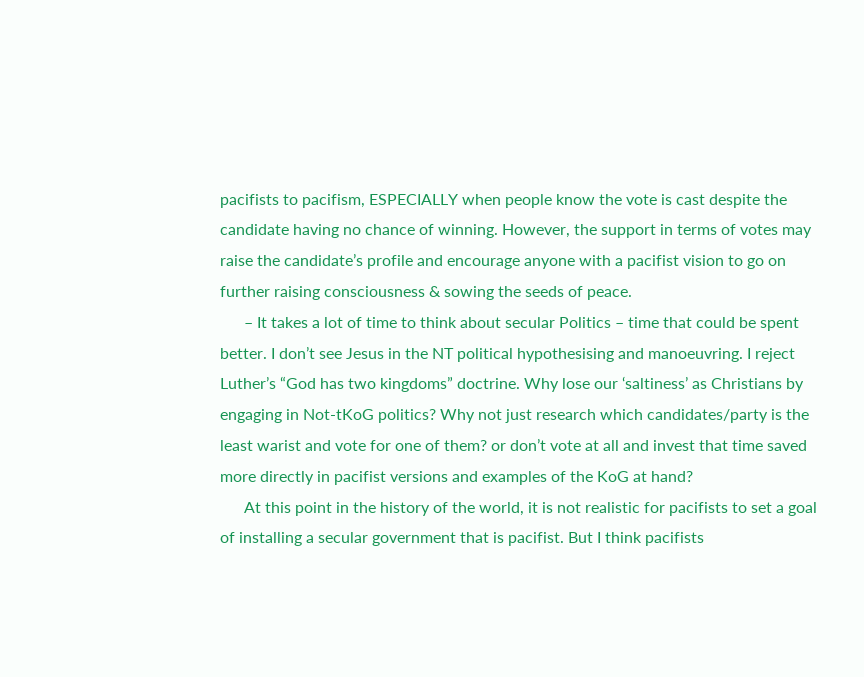pacifists to pacifism, ESPECIALLY when people know the vote is cast despite the candidate having no chance of winning. However, the support in terms of votes may raise the candidate’s profile and encourage anyone with a pacifist vision to go on further raising consciousness & sowing the seeds of peace.
      – It takes a lot of time to think about secular Politics – time that could be spent better. I don’t see Jesus in the NT political hypothesising and manoeuvring. I reject Luther’s “God has two kingdoms” doctrine. Why lose our ‘saltiness’ as Christians by engaging in Not-tKoG politics? Why not just research which candidates/party is the least warist and vote for one of them? or don’t vote at all and invest that time saved more directly in pacifist versions and examples of the KoG at hand?
      At this point in the history of the world, it is not realistic for pacifists to set a goal of installing a secular government that is pacifist. But I think pacifists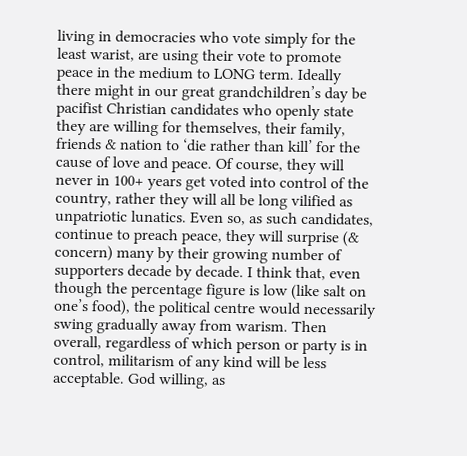living in democracies who vote simply for the least warist, are using their vote to promote peace in the medium to LONG term. Ideally there might in our great grandchildren’s day be pacifist Christian candidates who openly state they are willing for themselves, their family, friends & nation to ‘die rather than kill’ for the cause of love and peace. Of course, they will never in 100+ years get voted into control of the country, rather they will all be long vilified as unpatriotic lunatics. Even so, as such candidates, continue to preach peace, they will surprise (& concern) many by their growing number of supporters decade by decade. I think that, even though the percentage figure is low (like salt on one’s food), the political centre would necessarily swing gradually away from warism. Then overall, regardless of which person or party is in control, militarism of any kind will be less acceptable. God willing, as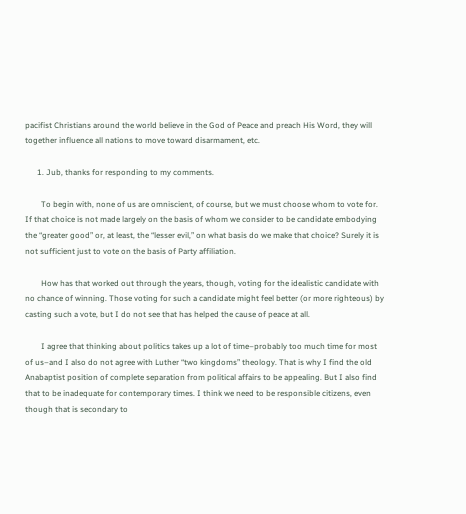pacifist Christians around the world believe in the God of Peace and preach His Word, they will together influence all nations to move toward disarmament, etc.

      1. Jub, thanks for responding to my comments.

        To begin with, none of us are omniscient, of course, but we must choose whom to vote for. If that choice is not made largely on the basis of whom we consider to be candidate embodying the “greater good” or, at least, the “lesser evil,” on what basis do we make that choice? Surely it is not sufficient just to vote on the basis of Party affiliation.

        How has that worked out through the years, though, voting for the idealistic candidate with no chance of winning. Those voting for such a candidate might feel better (or more righteous) by casting such a vote, but I do not see that has helped the cause of peace at all.

        I agree that thinking about politics takes up a lot of time–probably too much time for most of us–and I also do not agree with Luther “two kingdoms” theology. That is why I find the old Anabaptist position of complete separation from political affairs to be appealing. But I also find that to be inadequate for contemporary times. I think we need to be responsible citizens, even though that is secondary to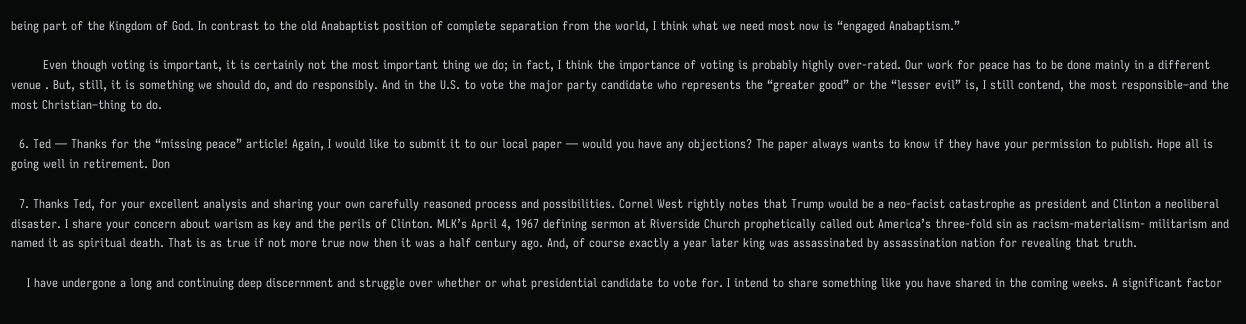being part of the Kingdom of God. In contrast to the old Anabaptist position of complete separation from the world, I think what we need most now is “engaged Anabaptism.”

        Even though voting is important, it is certainly not the most important thing we do; in fact, I think the importance of voting is probably highly over-rated. Our work for peace has to be done mainly in a different venue . But, still, it is something we should do, and do responsibly. And in the U.S. to vote the major party candidate who represents the “greater good” or the “lesser evil” is, I still contend, the most responsible–and the most Christian–thing to do.

  6. Ted — Thanks for the “missing peace” article! Again, I would like to submit it to our local paper — would you have any objections? The paper always wants to know if they have your permission to publish. Hope all is going well in retirement. Don

  7. Thanks Ted, for your excellent analysis and sharing your own carefully reasoned process and possibilities. Cornel West rightly notes that Trump would be a neo-facist catastrophe as president and Clinton a neoliberal disaster. I share your concern about warism as key and the perils of Clinton. MLK’s April 4, 1967 defining sermon at Riverside Church prophetically called out America’s three-fold sin as racism-materialism- militarism and named it as spiritual death. That is as true if not more true now then it was a half century ago. And, of course exactly a year later king was assassinated by assassination nation for revealing that truth.

    I have undergone a long and continuing deep discernment and struggle over whether or what presidential candidate to vote for. I intend to share something like you have shared in the coming weeks. A significant factor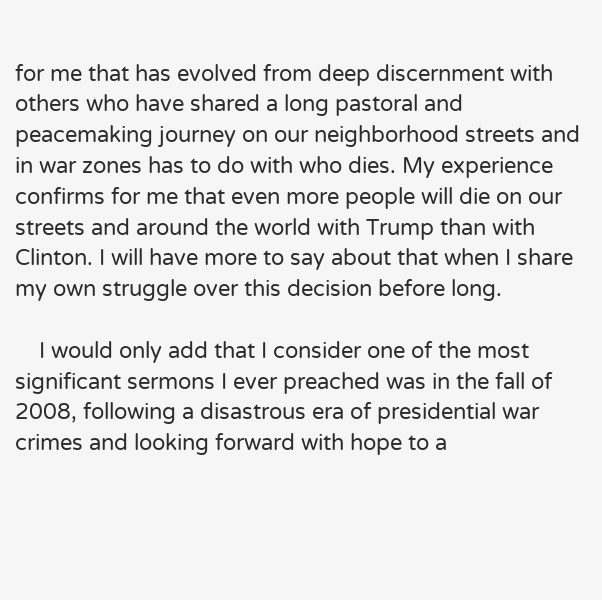for me that has evolved from deep discernment with others who have shared a long pastoral and peacemaking journey on our neighborhood streets and in war zones has to do with who dies. My experience confirms for me that even more people will die on our streets and around the world with Trump than with Clinton. I will have more to say about that when I share my own struggle over this decision before long.

    I would only add that I consider one of the most significant sermons I ever preached was in the fall of 2008, following a disastrous era of presidential war crimes and looking forward with hope to a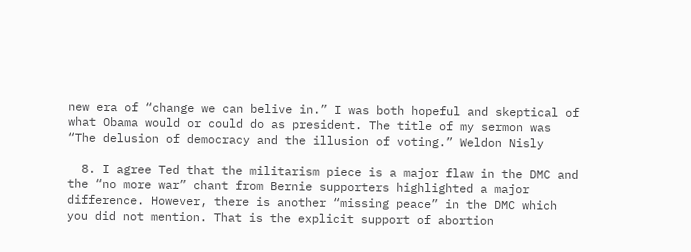new era of “change we can belive in.” I was both hopeful and skeptical of what Obama would or could do as president. The title of my sermon was “The delusion of democracy and the illusion of voting.” Weldon Nisly

  8. I agree Ted that the militarism piece is a major flaw in the DMC and the “no more war” chant from Bernie supporters highlighted a major difference. However, there is another “missing peace” in the DMC which you did not mention. That is the explicit support of abortion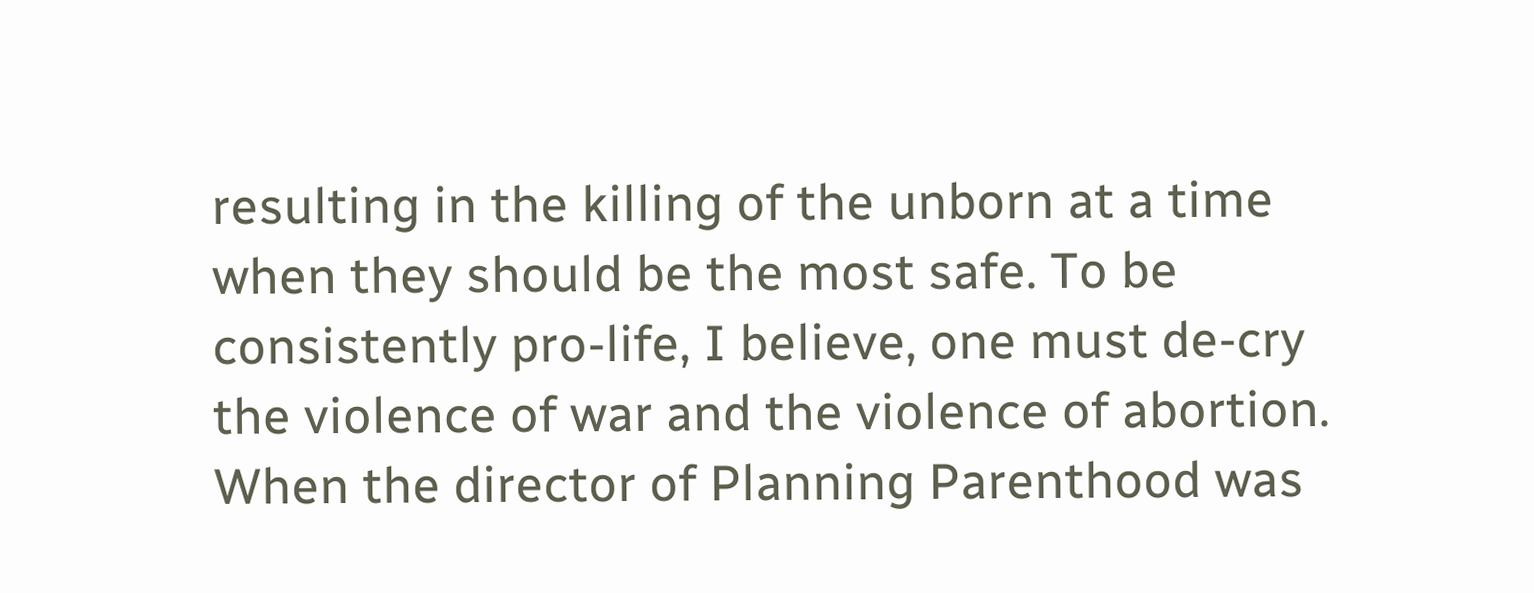resulting in the killing of the unborn at a time when they should be the most safe. To be consistently pro-life, I believe, one must de-cry the violence of war and the violence of abortion. When the director of Planning Parenthood was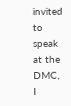invited to speak at the DMC, I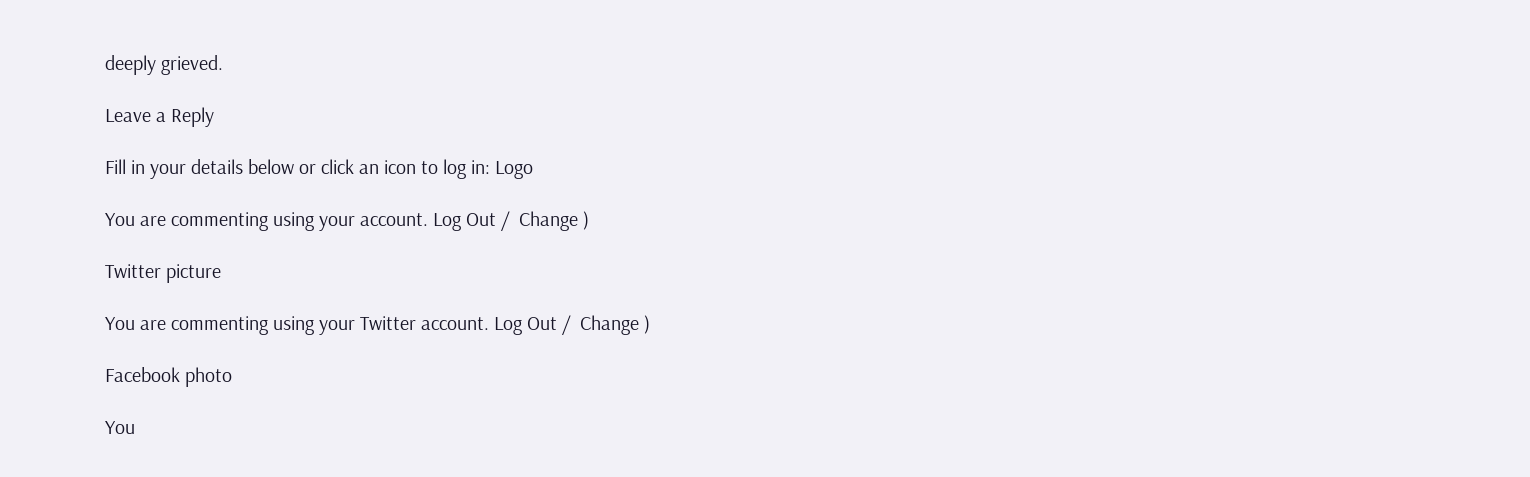deeply grieved.

Leave a Reply

Fill in your details below or click an icon to log in: Logo

You are commenting using your account. Log Out /  Change )

Twitter picture

You are commenting using your Twitter account. Log Out /  Change )

Facebook photo

You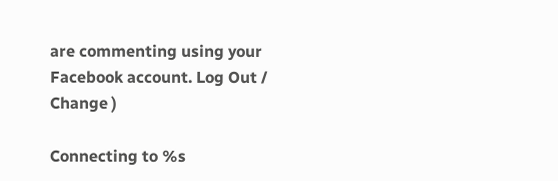are commenting using your Facebook account. Log Out /  Change )

Connecting to %s